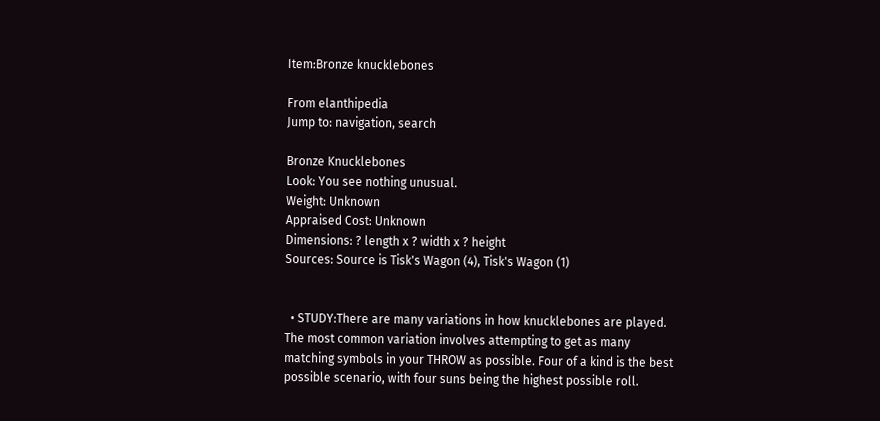Item:Bronze knucklebones

From elanthipedia
Jump to: navigation, search

Bronze Knucklebones
Look: You see nothing unusual.
Weight: Unknown
Appraised Cost: Unknown
Dimensions: ? length x ? width x ? height
Sources: Source is Tisk's Wagon (4), Tisk's Wagon (1)


  • STUDY:There are many variations in how knucklebones are played. The most common variation involves attempting to get as many matching symbols in your THROW as possible. Four of a kind is the best possible scenario, with four suns being the highest possible roll.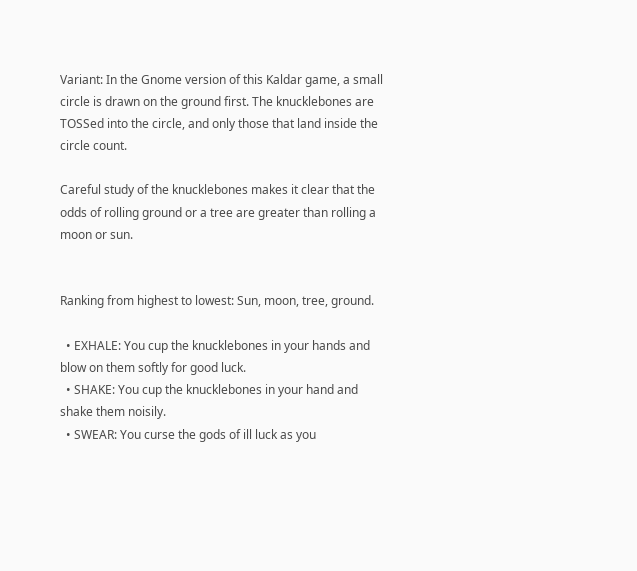Variant: In the Gnome version of this Kaldar game, a small circle is drawn on the ground first. The knucklebones are TOSSed into the circle, and only those that land inside the circle count.

Careful study of the knucklebones makes it clear that the odds of rolling ground or a tree are greater than rolling a moon or sun.


Ranking from highest to lowest: Sun, moon, tree, ground.

  • EXHALE: You cup the knucklebones in your hands and blow on them softly for good luck.
  • SHAKE: You cup the knucklebones in your hand and shake them noisily.
  • SWEAR: You curse the gods of ill luck as you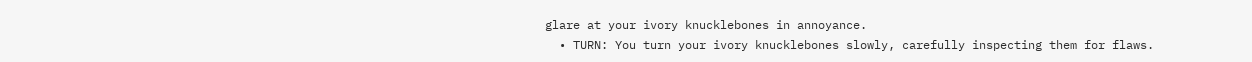glare at your ivory knucklebones in annoyance.
  • TURN: You turn your ivory knucklebones slowly, carefully inspecting them for flaws.